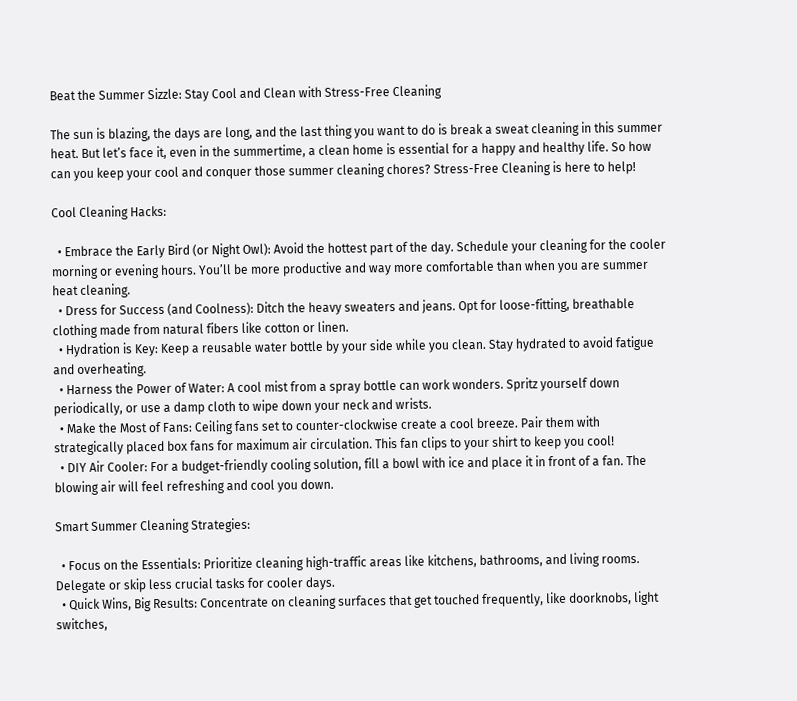Beat the Summer Sizzle: Stay Cool and Clean with Stress-Free Cleaning

The sun is blazing, the days are long, and the last thing you want to do is break a sweat cleaning in this summer heat. But let’s face it, even in the summertime, a clean home is essential for a happy and healthy life. So how can you keep your cool and conquer those summer cleaning chores? Stress-Free Cleaning is here to help!

Cool Cleaning Hacks:

  • Embrace the Early Bird (or Night Owl): Avoid the hottest part of the day. Schedule your cleaning for the cooler morning or evening hours. You’ll be more productive and way more comfortable than when you are summer heat cleaning.
  • Dress for Success (and Coolness): Ditch the heavy sweaters and jeans. Opt for loose-fitting, breathable clothing made from natural fibers like cotton or linen.
  • Hydration is Key: Keep a reusable water bottle by your side while you clean. Stay hydrated to avoid fatigue and overheating.
  • Harness the Power of Water: A cool mist from a spray bottle can work wonders. Spritz yourself down periodically, or use a damp cloth to wipe down your neck and wrists.
  • Make the Most of Fans: Ceiling fans set to counter-clockwise create a cool breeze. Pair them with strategically placed box fans for maximum air circulation. This fan clips to your shirt to keep you cool!
  • DIY Air Cooler: For a budget-friendly cooling solution, fill a bowl with ice and place it in front of a fan. The blowing air will feel refreshing and cool you down.

Smart Summer Cleaning Strategies:

  • Focus on the Essentials: Prioritize cleaning high-traffic areas like kitchens, bathrooms, and living rooms. Delegate or skip less crucial tasks for cooler days.
  • Quick Wins, Big Results: Concentrate on cleaning surfaces that get touched frequently, like doorknobs, light switches,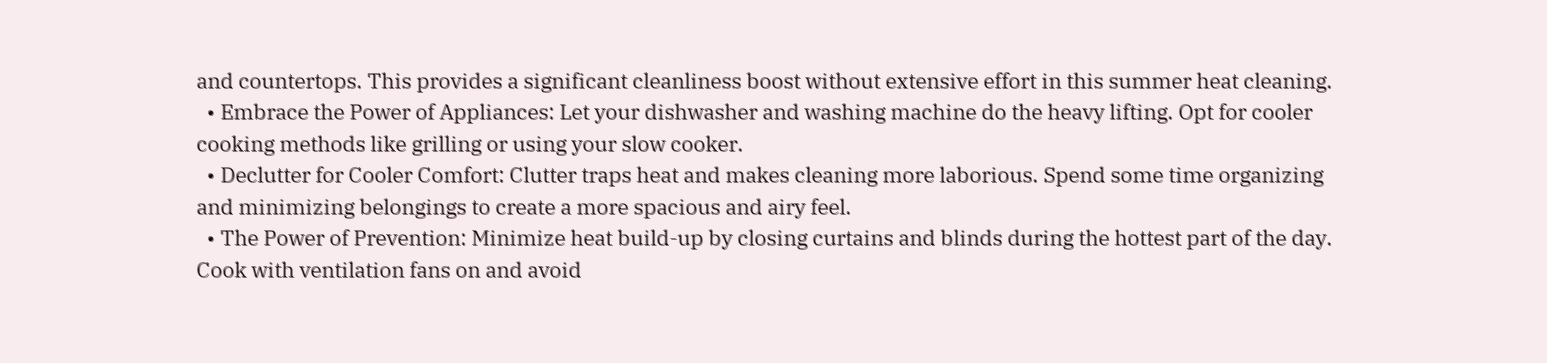and countertops. This provides a significant cleanliness boost without extensive effort in this summer heat cleaning.
  • Embrace the Power of Appliances: Let your dishwasher and washing machine do the heavy lifting. Opt for cooler cooking methods like grilling or using your slow cooker.
  • Declutter for Cooler Comfort: Clutter traps heat and makes cleaning more laborious. Spend some time organizing and minimizing belongings to create a more spacious and airy feel.
  • The Power of Prevention: Minimize heat build-up by closing curtains and blinds during the hottest part of the day. Cook with ventilation fans on and avoid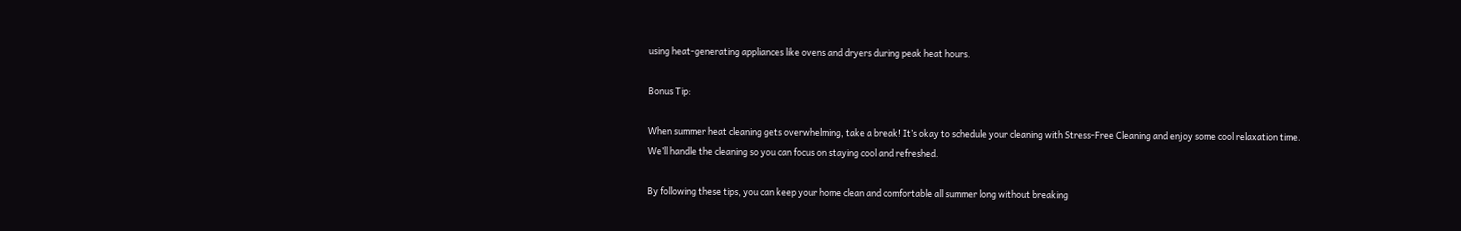using heat-generating appliances like ovens and dryers during peak heat hours.

Bonus Tip:

When summer heat cleaning gets overwhelming, take a break! It’s okay to schedule your cleaning with Stress-Free Cleaning and enjoy some cool relaxation time. We’ll handle the cleaning so you can focus on staying cool and refreshed.

By following these tips, you can keep your home clean and comfortable all summer long without breaking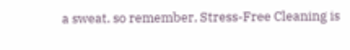a sweat. so remember, Stress-Free Cleaning is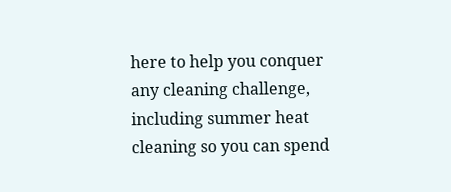here to help you conquer any cleaning challenge, including summer heat cleaning so you can spend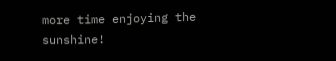more time enjoying the sunshine!